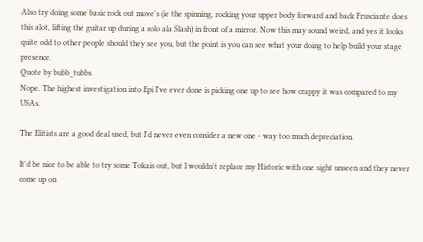Also try doing some basic rock out move's (ie the spinning, rocking your upper body forward and back Frusciante does this alot, lifting the guitar up during a solo ala Slash) in front of a mirror. Now this may sound weird, and yes it looks quite odd to other people should they see you, but the point is you can see what your doing to help build your stage presence.
Quote by bubb_tubbs
Nope. The highest investigation into Epi I've ever done is picking one up to see how crappy it was compared to my USAs.

The Elitists are a good deal used, but I'd never even consider a new one - way too much depreciation.

It'd be nice to be able to try some Tokais out, but I wouldn't replace my Historic with one sight unseen and they never come up on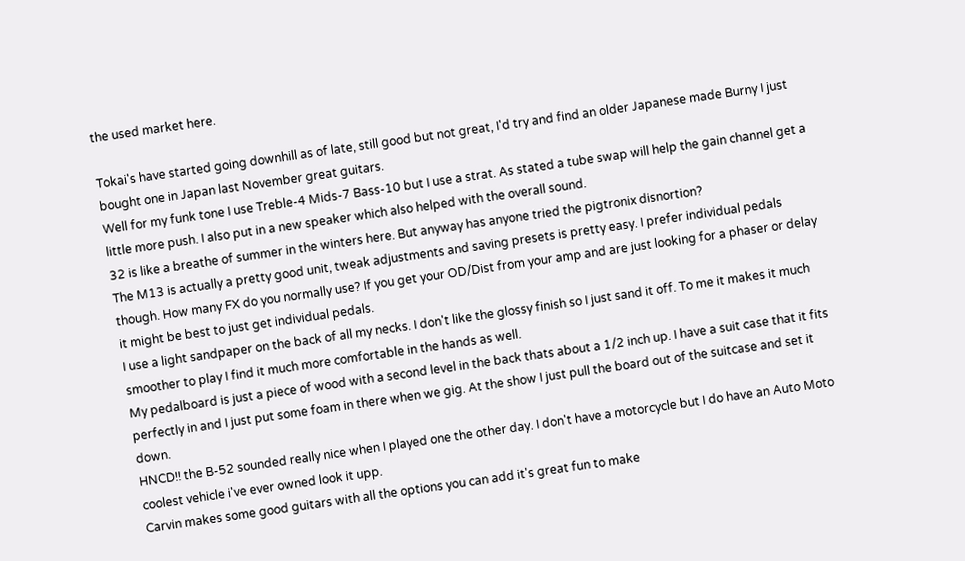the used market here.

Tokai's have started going downhill as of late, still good but not great, I'd try and find an older Japanese made Burny I just bought one in Japan last November great guitars.
Well for my funk tone I use Treble-4 Mids-7 Bass-10 but I use a strat. As stated a tube swap will help the gain channel get a little more push. I also put in a new speaker which also helped with the overall sound.
32 is like a breathe of summer in the winters here. But anyway has anyone tried the pigtronix disnortion?
The M13 is actually a pretty good unit, tweak adjustments and saving presets is pretty easy. I prefer individual pedals though. How many FX do you normally use? If you get your OD/Dist from your amp and are just looking for a phaser or delay it might be best to just get individual pedals.
I use a light sandpaper on the back of all my necks. I don't like the glossy finish so I just sand it off. To me it makes it much smoother to play I find it much more comfortable in the hands as well.
My pedalboard is just a piece of wood with a second level in the back thats about a 1/2 inch up. I have a suit case that it fits perfectly in and I just put some foam in there when we gig. At the show I just pull the board out of the suitcase and set it down.
HNCD!! the B-52 sounded really nice when I played one the other day. I don't have a motorcycle but I do have an Auto Moto coolest vehicle i've ever owned look it upp.
Carvin makes some good guitars with all the options you can add it's great fun to make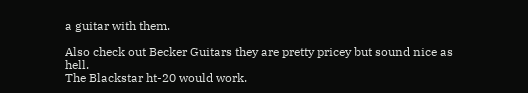a guitar with them.

Also check out Becker Guitars they are pretty pricey but sound nice as hell.
The Blackstar ht-20 would work.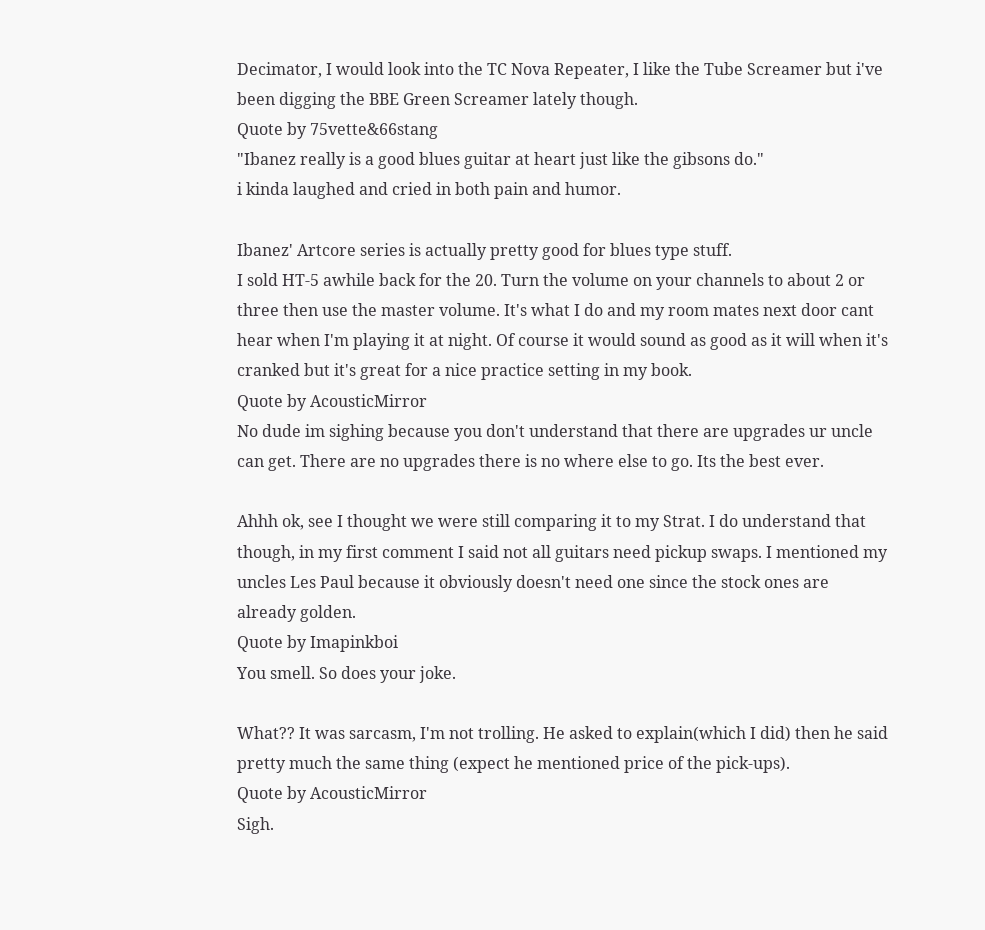Decimator, I would look into the TC Nova Repeater, I like the Tube Screamer but i've been digging the BBE Green Screamer lately though.
Quote by 75vette&66stang
"Ibanez really is a good blues guitar at heart just like the gibsons do."
i kinda laughed and cried in both pain and humor.

Ibanez' Artcore series is actually pretty good for blues type stuff.
I sold HT-5 awhile back for the 20. Turn the volume on your channels to about 2 or three then use the master volume. It's what I do and my room mates next door cant hear when I'm playing it at night. Of course it would sound as good as it will when it's cranked but it's great for a nice practice setting in my book.
Quote by AcousticMirror
No dude im sighing because you don't understand that there are upgrades ur uncle can get. There are no upgrades there is no where else to go. Its the best ever.

Ahhh ok, see I thought we were still comparing it to my Strat. I do understand that though, in my first comment I said not all guitars need pickup swaps. I mentioned my uncles Les Paul because it obviously doesn't need one since the stock ones are already golden.
Quote by Imapinkboi
You smell. So does your joke.

What?? It was sarcasm, I'm not trolling. He asked to explain(which I did) then he said pretty much the same thing (expect he mentioned price of the pick-ups).
Quote by AcousticMirror
Sigh.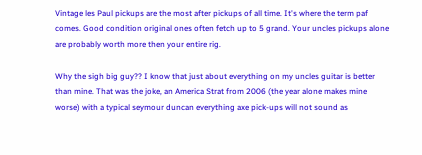Vintage les Paul pickups are the most after pickups of all time. It's where the term paf comes. Good condition original ones often fetch up to 5 grand. Your uncles pickups alone are probably worth more then your entire rig.

Why the sigh big guy?? I know that just about everything on my uncles guitar is better than mine. That was the joke, an America Strat from 2006 (the year alone makes mine worse) with a typical seymour duncan everything axe pick-ups will not sound as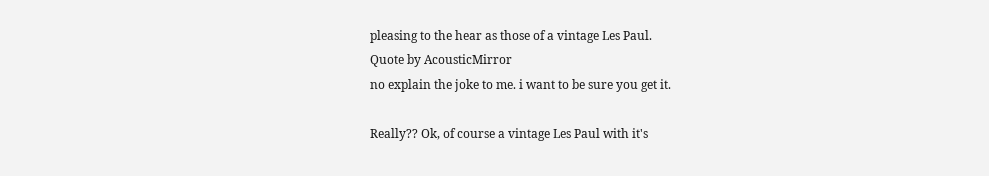pleasing to the hear as those of a vintage Les Paul.
Quote by AcousticMirror
no explain the joke to me. i want to be sure you get it.

Really?? Ok, of course a vintage Les Paul with it's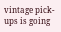vintage pick-ups is going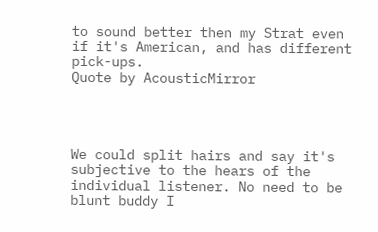to sound better then my Strat even if it's American, and has different pick-ups.
Quote by AcousticMirror




We could split hairs and say it's subjective to the hears of the individual listener. No need to be blunt buddy I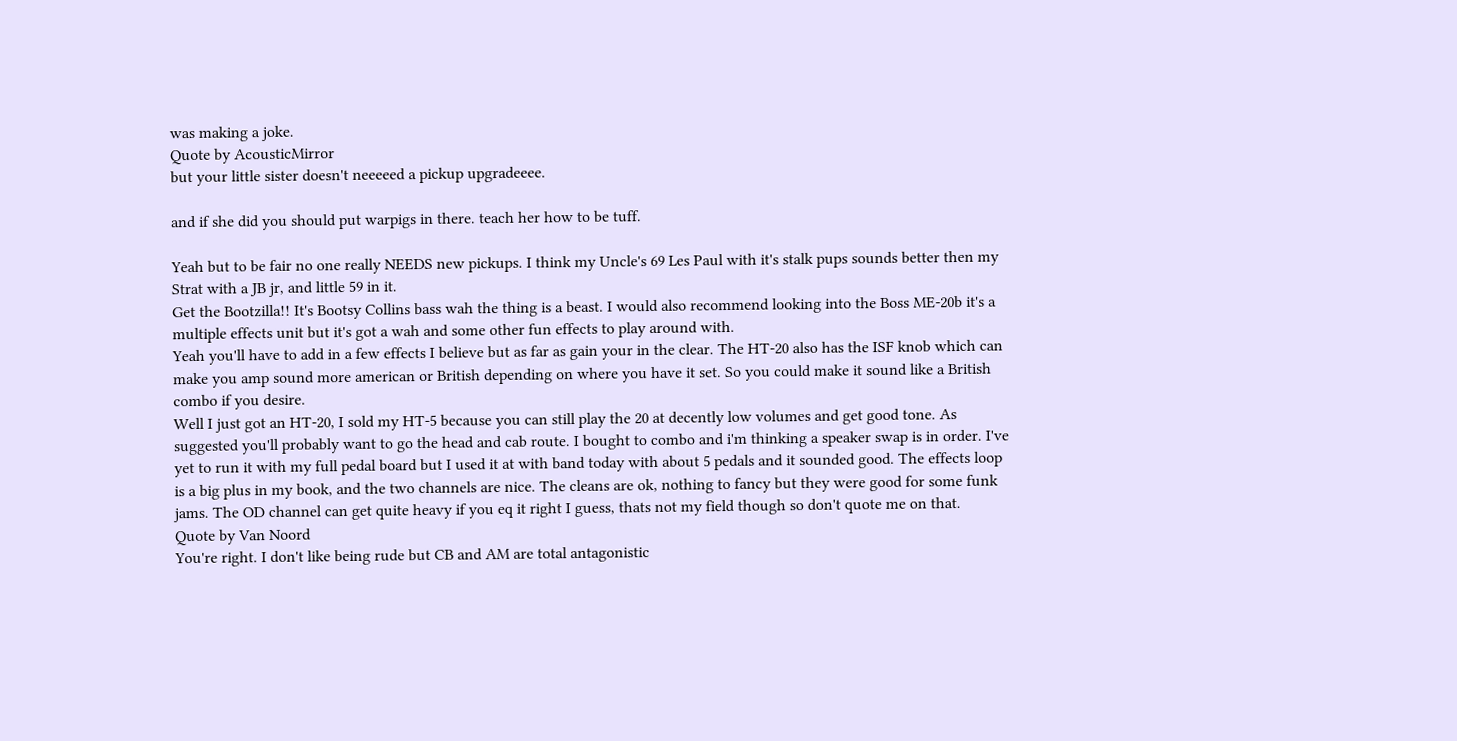was making a joke.
Quote by AcousticMirror
but your little sister doesn't neeeeed a pickup upgradeeee.

and if she did you should put warpigs in there. teach her how to be tuff.

Yeah but to be fair no one really NEEDS new pickups. I think my Uncle's 69 Les Paul with it's stalk pups sounds better then my Strat with a JB jr, and little 59 in it.
Get the Bootzilla!! It's Bootsy Collins bass wah the thing is a beast. I would also recommend looking into the Boss ME-20b it's a multiple effects unit but it's got a wah and some other fun effects to play around with.
Yeah you'll have to add in a few effects I believe but as far as gain your in the clear. The HT-20 also has the ISF knob which can make you amp sound more american or British depending on where you have it set. So you could make it sound like a British combo if you desire.
Well I just got an HT-20, I sold my HT-5 because you can still play the 20 at decently low volumes and get good tone. As suggested you'll probably want to go the head and cab route. I bought to combo and i'm thinking a speaker swap is in order. I've yet to run it with my full pedal board but I used it at with band today with about 5 pedals and it sounded good. The effects loop is a big plus in my book, and the two channels are nice. The cleans are ok, nothing to fancy but they were good for some funk jams. The OD channel can get quite heavy if you eq it right I guess, thats not my field though so don't quote me on that.
Quote by Van Noord
You're right. I don't like being rude but CB and AM are total antagonistic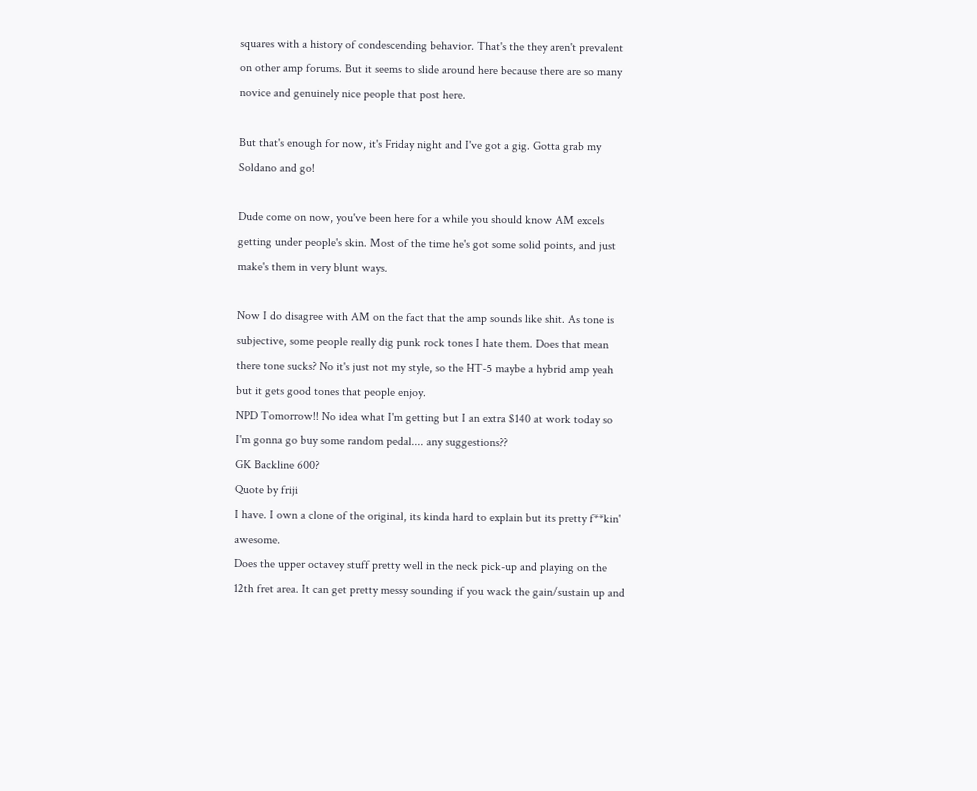squares with a history of condescending behavior. That's the they aren't prevalent on other amp forums. But it seems to slide around here because there are so many novice and genuinely nice people that post here.

But that's enough for now, it's Friday night and I've got a gig. Gotta grab my Soldano and go!

Dude come on now, you've been here for a while you should know AM excels getting under people's skin. Most of the time he's got some solid points, and just make's them in very blunt ways.

Now I do disagree with AM on the fact that the amp sounds like shit. As tone is subjective, some people really dig punk rock tones I hate them. Does that mean there tone sucks? No it's just not my style, so the HT-5 maybe a hybrid amp yeah but it gets good tones that people enjoy.
NPD Tomorrow!! No idea what I'm getting but I an extra $140 at work today so I'm gonna go buy some random pedal.... any suggestions??
GK Backline 600?
Quote by friji
I have. I own a clone of the original, its kinda hard to explain but its pretty f**kin' awesome.
Does the upper octavey stuff pretty well in the neck pick-up and playing on the 12th fret area. It can get pretty messy sounding if you wack the gain/sustain up and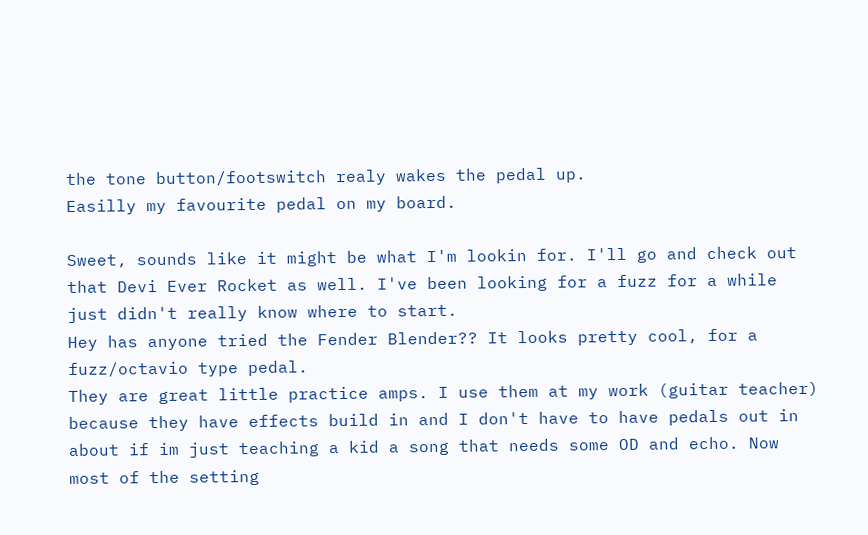the tone button/footswitch realy wakes the pedal up.
Easilly my favourite pedal on my board.

Sweet, sounds like it might be what I'm lookin for. I'll go and check out that Devi Ever Rocket as well. I've been looking for a fuzz for a while just didn't really know where to start.
Hey has anyone tried the Fender Blender?? It looks pretty cool, for a fuzz/octavio type pedal.
They are great little practice amps. I use them at my work (guitar teacher) because they have effects build in and I don't have to have pedals out in about if im just teaching a kid a song that needs some OD and echo. Now most of the setting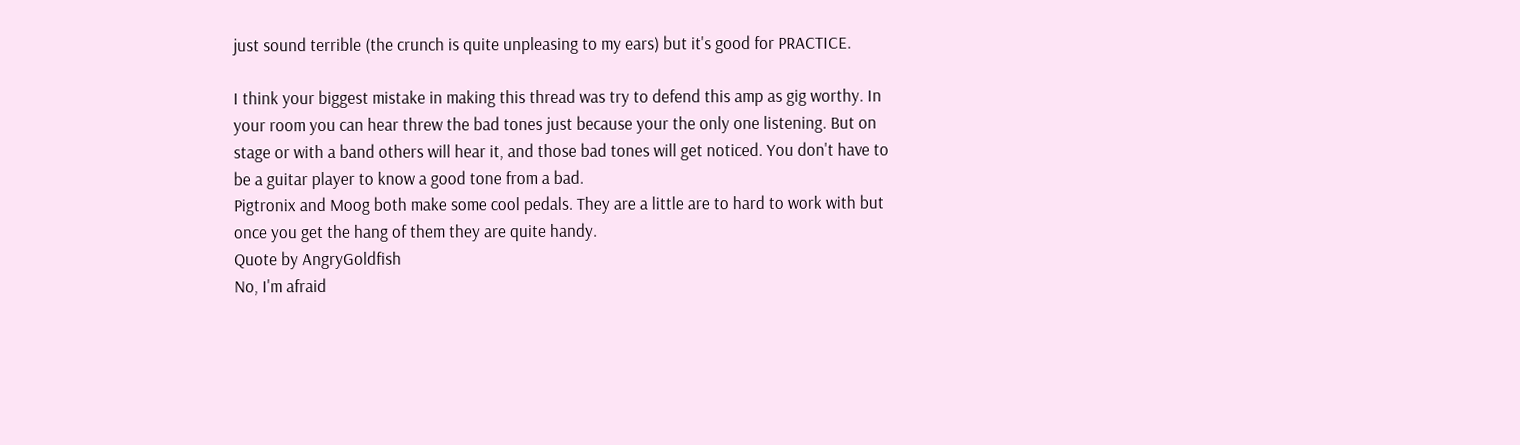just sound terrible (the crunch is quite unpleasing to my ears) but it's good for PRACTICE.

I think your biggest mistake in making this thread was try to defend this amp as gig worthy. In your room you can hear threw the bad tones just because your the only one listening. But on stage or with a band others will hear it, and those bad tones will get noticed. You don't have to be a guitar player to know a good tone from a bad.
Pigtronix and Moog both make some cool pedals. They are a little are to hard to work with but once you get the hang of them they are quite handy.
Quote by AngryGoldfish
No, I'm afraid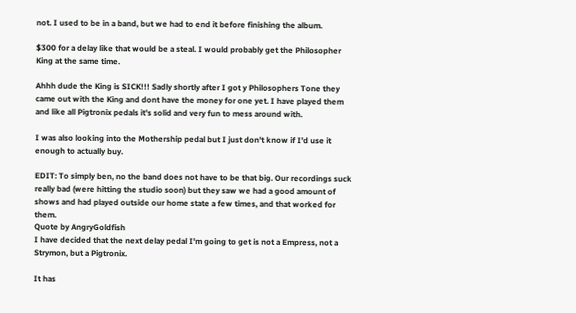not. I used to be in a band, but we had to end it before finishing the album.

$300 for a delay like that would be a steal. I would probably get the Philosopher King at the same time.

Ahhh dude the King is SICK!!! Sadly shortly after I got y Philosophers Tone they came out with the King and dont have the money for one yet. I have played them and like all Pigtronix pedals it's solid and very fun to mess around with.

I was also looking into the Mothership pedal but I just don't know if I'd use it enough to actually buy.

EDIT: To simply ben, no the band does not have to be that big. Our recordings suck really bad (were hitting the studio soon) but they saw we had a good amount of shows and had played outside our home state a few times, and that worked for them.
Quote by AngryGoldfish
I have decided that the next delay pedal I'm going to get is not a Empress, not a Strymon, but a Pigtronix.

It has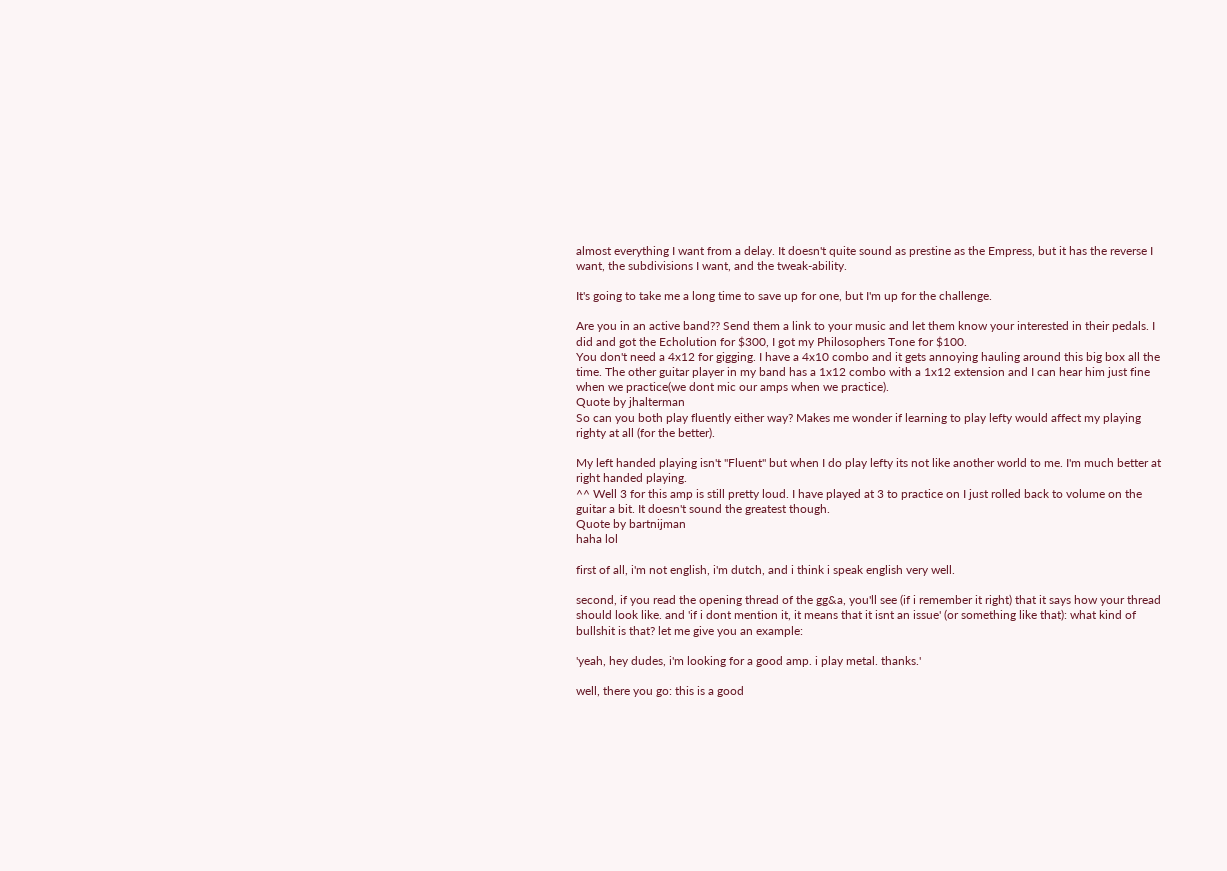almost everything I want from a delay. It doesn't quite sound as prestine as the Empress, but it has the reverse I want, the subdivisions I want, and the tweak-ability.

It's going to take me a long time to save up for one, but I'm up for the challenge.

Are you in an active band?? Send them a link to your music and let them know your interested in their pedals. I did and got the Echolution for $300, I got my Philosophers Tone for $100.
You don't need a 4x12 for gigging. I have a 4x10 combo and it gets annoying hauling around this big box all the time. The other guitar player in my band has a 1x12 combo with a 1x12 extension and I can hear him just fine when we practice(we dont mic our amps when we practice).
Quote by jhalterman
So can you both play fluently either way? Makes me wonder if learning to play lefty would affect my playing righty at all (for the better).

My left handed playing isn't "Fluent" but when I do play lefty its not like another world to me. I'm much better at right handed playing.
^^ Well 3 for this amp is still pretty loud. I have played at 3 to practice on I just rolled back to volume on the guitar a bit. It doesn't sound the greatest though.
Quote by bartnijman
haha lol

first of all, i'm not english, i'm dutch, and i think i speak english very well.

second, if you read the opening thread of the gg&a, you'll see (if i remember it right) that it says how your thread should look like. and 'if i dont mention it, it means that it isnt an issue' (or something like that): what kind of bullshit is that? let me give you an example:

'yeah, hey dudes, i'm looking for a good amp. i play metal. thanks.'

well, there you go: this is a good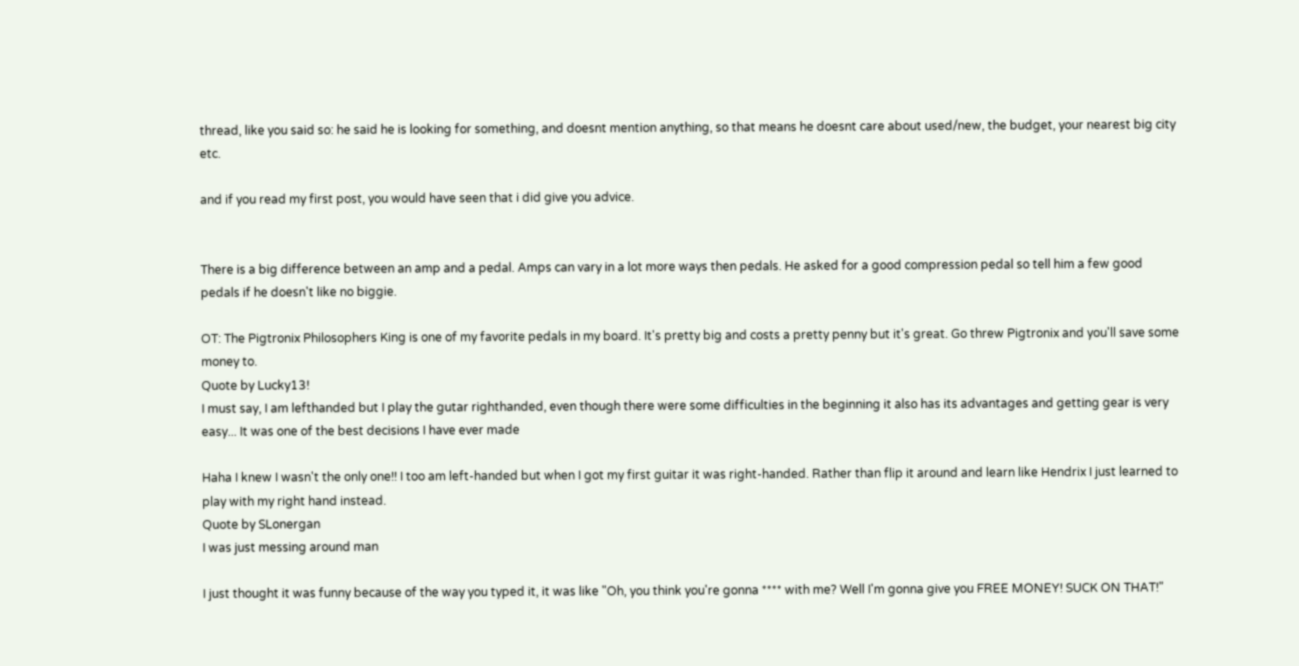thread, like you said so: he said he is looking for something, and doesnt mention anything, so that means he doesnt care about used/new, the budget, your nearest big city etc.

and if you read my first post, you would have seen that i did give you advice.


There is a big difference between an amp and a pedal. Amps can vary in a lot more ways then pedals. He asked for a good compression pedal so tell him a few good pedals if he doesn't like no biggie.

OT: The Pigtronix Philosophers King is one of my favorite pedals in my board. It's pretty big and costs a pretty penny but it's great. Go threw Pigtronix and you'll save some money to.
Quote by Lucky13!
I must say, I am lefthanded but I play the gutar righthanded, even though there were some difficulties in the beginning it also has its advantages and getting gear is very easy... It was one of the best decisions I have ever made

Haha I knew I wasn't the only one!! I too am left-handed but when I got my first guitar it was right-handed. Rather than flip it around and learn like Hendrix I just learned to play with my right hand instead.
Quote by SLonergan
I was just messing around man

I just thought it was funny because of the way you typed it, it was like "Oh, you think you're gonna **** with me? Well I'm gonna give you FREE MONEY! SUCK ON THAT!"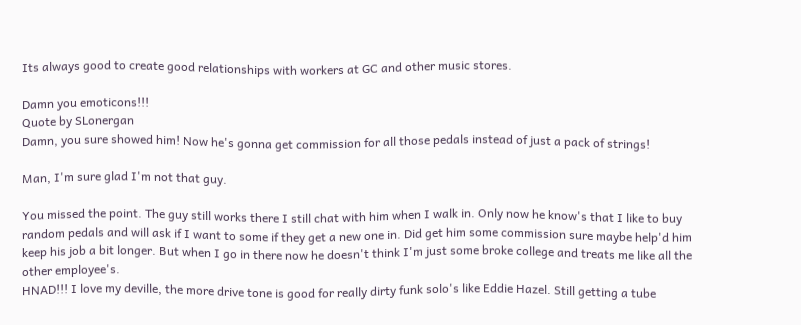Its always good to create good relationships with workers at GC and other music stores.

Damn you emoticons!!!
Quote by SLonergan
Damn, you sure showed him! Now he's gonna get commission for all those pedals instead of just a pack of strings!

Man, I'm sure glad I'm not that guy.

You missed the point. The guy still works there I still chat with him when I walk in. Only now he know's that I like to buy random pedals and will ask if I want to some if they get a new one in. Did get him some commission sure maybe help'd him keep his job a bit longer. But when I go in there now he doesn't think I'm just some broke college and treats me like all the other employee's.
HNAD!!! I love my deville, the more drive tone is good for really dirty funk solo's like Eddie Hazel. Still getting a tube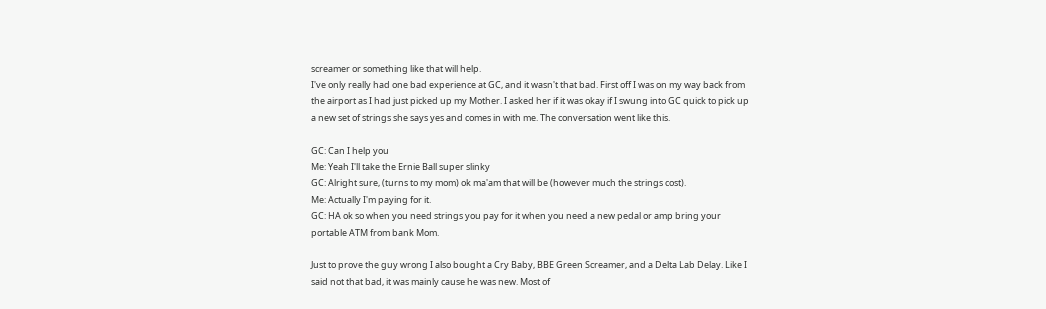screamer or something like that will help.
I've only really had one bad experience at GC, and it wasn't that bad. First off I was on my way back from the airport as I had just picked up my Mother. I asked her if it was okay if I swung into GC quick to pick up a new set of strings she says yes and comes in with me. The conversation went like this.

GC: Can I help you
Me: Yeah I'll take the Ernie Ball super slinky
GC: Alright sure, (turns to my mom) ok ma'am that will be (however much the strings cost).
Me: Actually I'm paying for it.
GC: HA ok so when you need strings you pay for it when you need a new pedal or amp bring your portable ATM from bank Mom.

Just to prove the guy wrong I also bought a Cry Baby, BBE Green Screamer, and a Delta Lab Delay. Like I said not that bad, it was mainly cause he was new. Most of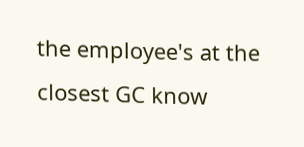the employee's at the closest GC know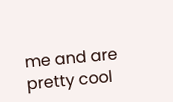me and are pretty cool